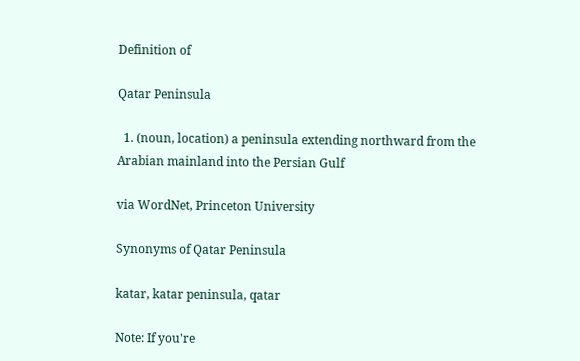Definition of

Qatar Peninsula

  1. (noun, location) a peninsula extending northward from the Arabian mainland into the Persian Gulf

via WordNet, Princeton University

Synonyms of Qatar Peninsula

katar, katar peninsula, qatar

Note: If you're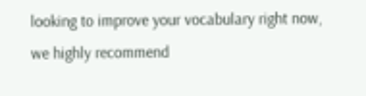looking to improve your vocabulary right now, we highly recommend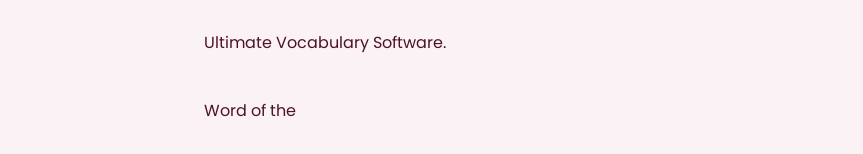Ultimate Vocabulary Software.

Word of the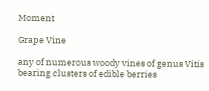Moment

Grape Vine

any of numerous woody vines of genus Vitis bearing clusters of edible berries